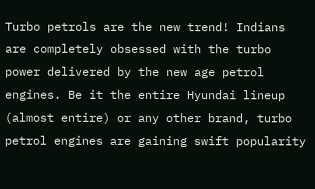Turbo petrols are the new trend! Indians are completely obsessed with the turbo power delivered by the new age petrol engines. Be it the entire Hyundai lineup (almost entire) or any other brand, turbo petrol engines are gaining swift popularity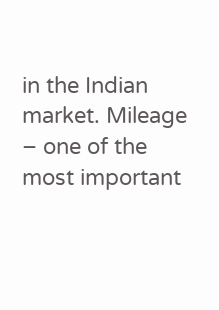in the Indian market. Mileage – one of the most important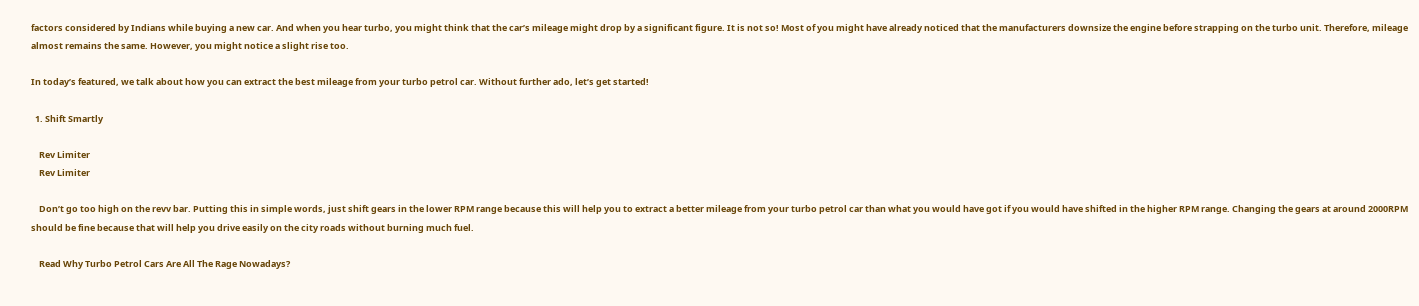factors considered by Indians while buying a new car. And when you hear turbo, you might think that the car’s mileage might drop by a significant figure. It is not so! Most of you might have already noticed that the manufacturers downsize the engine before strapping on the turbo unit. Therefore, mileage almost remains the same. However, you might notice a slight rise too.

In today’s featured, we talk about how you can extract the best mileage from your turbo petrol car. Without further ado, let’s get started!

  1. Shift Smartly

    Rev Limiter
    Rev Limiter

    Don’t go too high on the revv bar. Putting this in simple words, just shift gears in the lower RPM range because this will help you to extract a better mileage from your turbo petrol car than what you would have got if you would have shifted in the higher RPM range. Changing the gears at around 2000RPM should be fine because that will help you drive easily on the city roads without burning much fuel.

    Read Why Turbo Petrol Cars Are All The Rage Nowadays?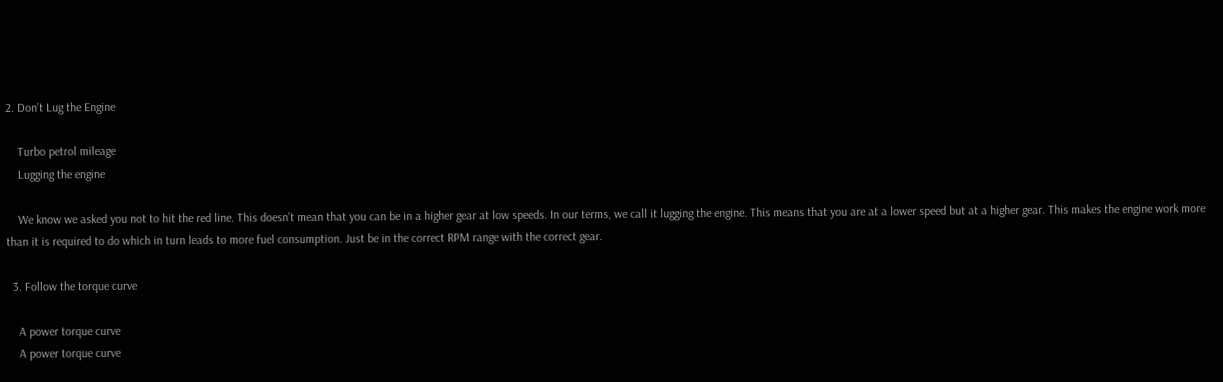2. Don’t Lug the Engine

    Turbo petrol mileage
    Lugging the engine

    We know we asked you not to hit the red line. This doesn’t mean that you can be in a higher gear at low speeds. In our terms, we call it lugging the engine. This means that you are at a lower speed but at a higher gear. This makes the engine work more than it is required to do which in turn leads to more fuel consumption. Just be in the correct RPM range with the correct gear.

  3. Follow the torque curve

    A power torque curve
    A power torque curve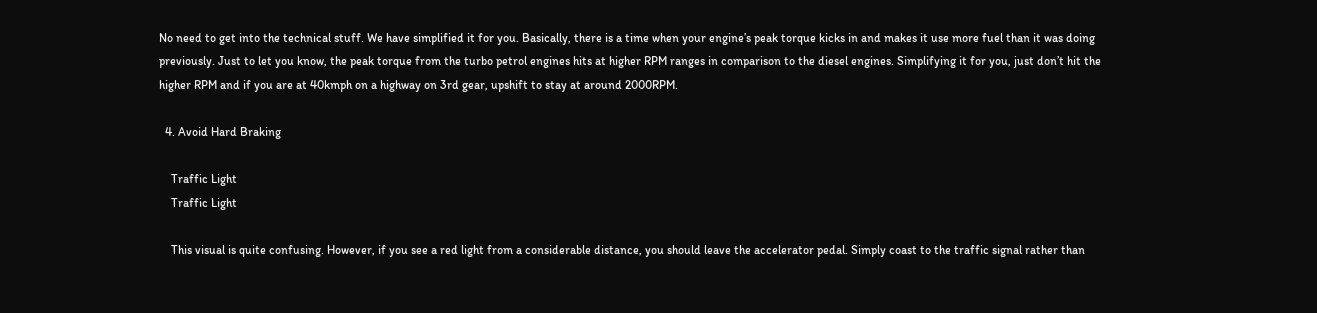No need to get into the technical stuff. We have simplified it for you. Basically, there is a time when your engine’s peak torque kicks in and makes it use more fuel than it was doing previously. Just to let you know, the peak torque from the turbo petrol engines hits at higher RPM ranges in comparison to the diesel engines. Simplifying it for you, just don’t hit the higher RPM and if you are at 40kmph on a highway on 3rd gear, upshift to stay at around 2000RPM.

  4. Avoid Hard Braking

    Traffic Light
    Traffic Light

    This visual is quite confusing. However, if you see a red light from a considerable distance, you should leave the accelerator pedal. Simply coast to the traffic signal rather than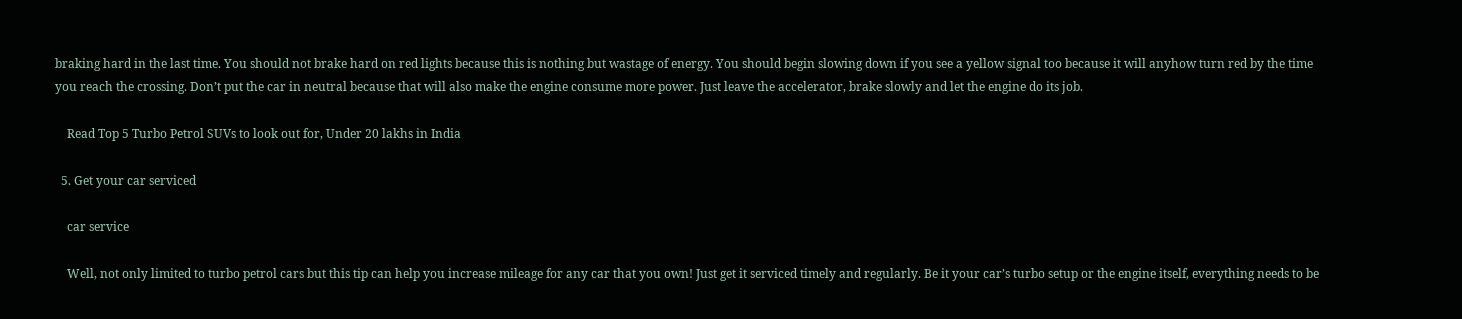braking hard in the last time. You should not brake hard on red lights because this is nothing but wastage of energy. You should begin slowing down if you see a yellow signal too because it will anyhow turn red by the time you reach the crossing. Don’t put the car in neutral because that will also make the engine consume more power. Just leave the accelerator, brake slowly and let the engine do its job.

    Read Top 5 Turbo Petrol SUVs to look out for, Under 20 lakhs in India

  5. Get your car serviced

    car service

    Well, not only limited to turbo petrol cars but this tip can help you increase mileage for any car that you own! Just get it serviced timely and regularly. Be it your car’s turbo setup or the engine itself, everything needs to be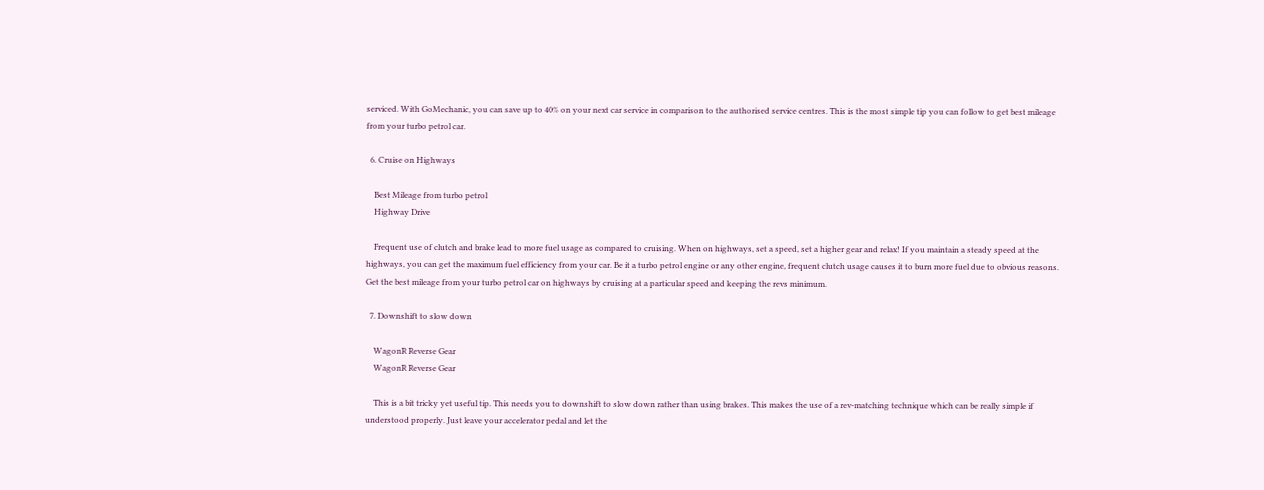serviced. With GoMechanic, you can save up to 40% on your next car service in comparison to the authorised service centres. This is the most simple tip you can follow to get best mileage from your turbo petrol car.

  6. Cruise on Highways

    Best Mileage from turbo petrol
    Highway Drive

    Frequent use of clutch and brake lead to more fuel usage as compared to cruising. When on highways, set a speed, set a higher gear and relax! If you maintain a steady speed at the highways, you can get the maximum fuel efficiency from your car. Be it a turbo petrol engine or any other engine, frequent clutch usage causes it to burn more fuel due to obvious reasons. Get the best mileage from your turbo petrol car on highways by cruising at a particular speed and keeping the revs minimum.

  7. Downshift to slow down

    WagonR Reverse Gear
    WagonR Reverse Gear

    This is a bit tricky yet useful tip. This needs you to downshift to slow down rather than using brakes. This makes the use of a rev-matching technique which can be really simple if understood properly. Just leave your accelerator pedal and let the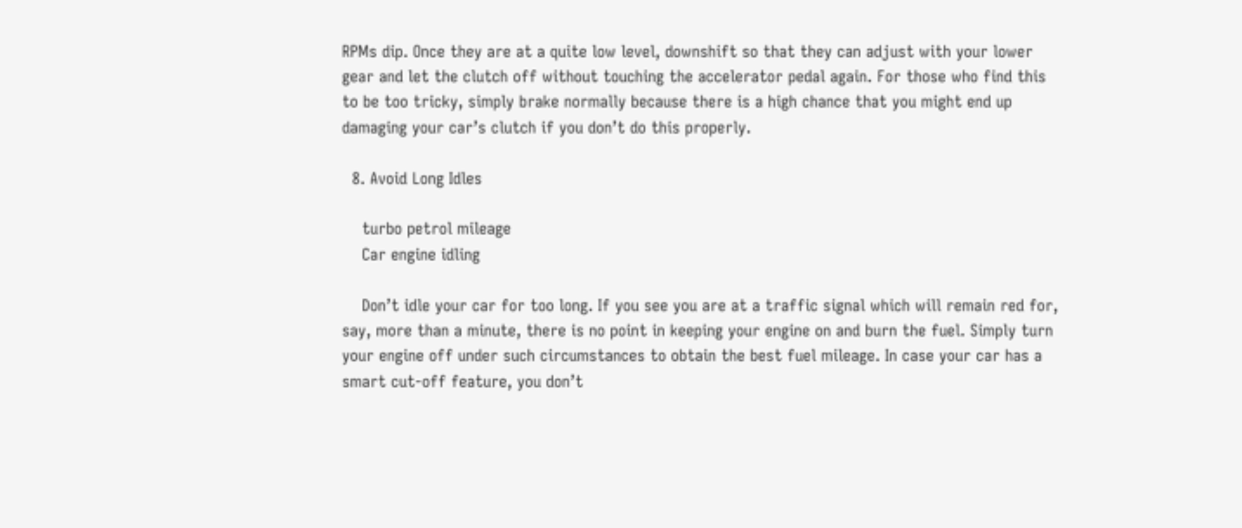RPMs dip. Once they are at a quite low level, downshift so that they can adjust with your lower gear and let the clutch off without touching the accelerator pedal again. For those who find this to be too tricky, simply brake normally because there is a high chance that you might end up damaging your car’s clutch if you don’t do this properly.

  8. Avoid Long Idles

    turbo petrol mileage
    Car engine idling

    Don’t idle your car for too long. If you see you are at a traffic signal which will remain red for, say, more than a minute, there is no point in keeping your engine on and burn the fuel. Simply turn your engine off under such circumstances to obtain the best fuel mileage. In case your car has a smart cut-off feature, you don’t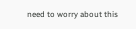need to worry about this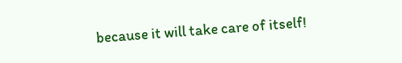because it will take care of itself!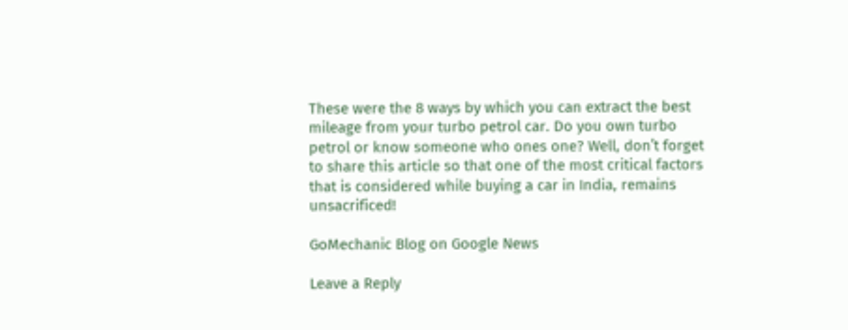These were the 8 ways by which you can extract the best mileage from your turbo petrol car. Do you own turbo petrol or know someone who ones one? Well, don’t forget to share this article so that one of the most critical factors that is considered while buying a car in India, remains unsacrificed!

GoMechanic Blog on Google News

Leave a Reply